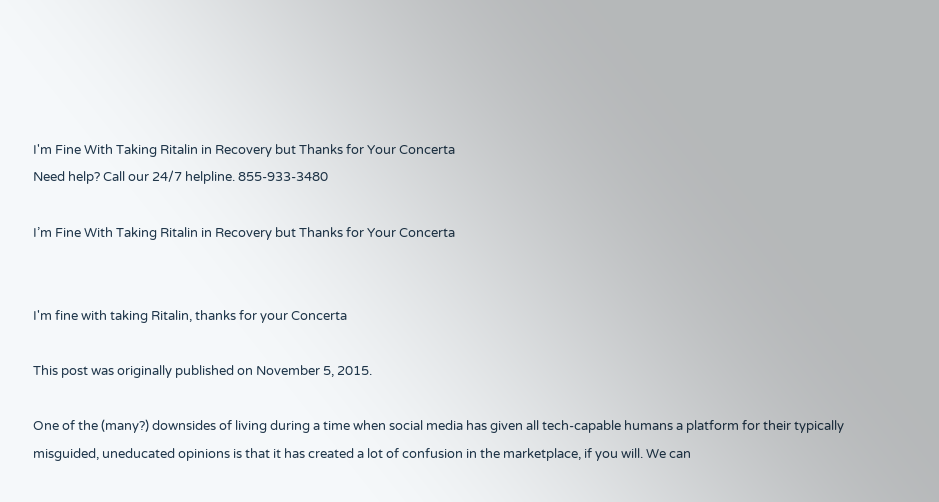I'm Fine With Taking Ritalin in Recovery but Thanks for Your Concerta
Need help? Call our 24/7 helpline. 855-933-3480

I’m Fine With Taking Ritalin in Recovery but Thanks for Your Concerta


I'm fine with taking Ritalin, thanks for your Concerta

This post was originally published on November 5, 2015.

One of the (many?) downsides of living during a time when social media has given all tech-capable humans a platform for their typically misguided, uneducated opinions is that it has created a lot of confusion in the marketplace, if you will. We can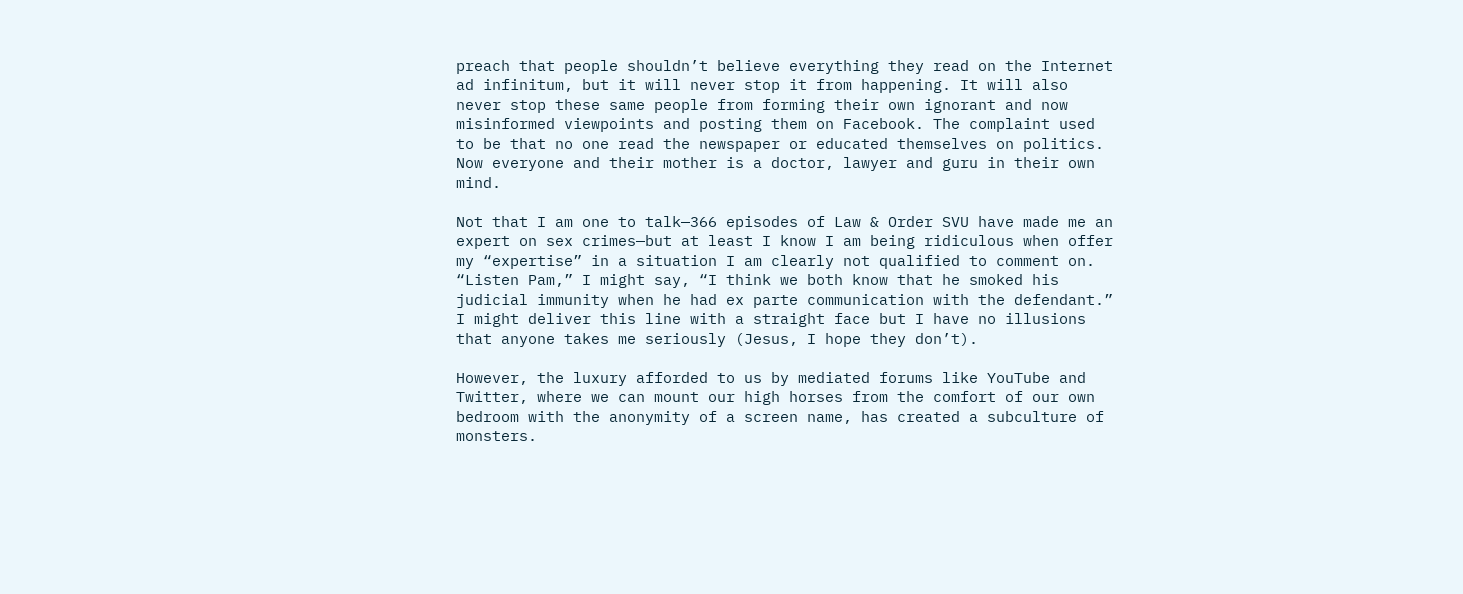preach that people shouldn’t believe everything they read on the Internet ad infinitum, but it will never stop it from happening. It will also never stop these same people from forming their own ignorant and now misinformed viewpoints and posting them on Facebook. The complaint used to be that no one read the newspaper or educated themselves on politics. Now everyone and their mother is a doctor, lawyer and guru in their own mind.

Not that I am one to talk—366 episodes of Law & Order SVU have made me an expert on sex crimes—but at least I know I am being ridiculous when offer my “expertise” in a situation I am clearly not qualified to comment on. “Listen Pam,” I might say, “I think we both know that he smoked his judicial immunity when he had ex parte communication with the defendant.” I might deliver this line with a straight face but I have no illusions that anyone takes me seriously (Jesus, I hope they don’t).

However, the luxury afforded to us by mediated forums like YouTube and Twitter, where we can mount our high horses from the comfort of our own bedroom with the anonymity of a screen name, has created a subculture of monsters.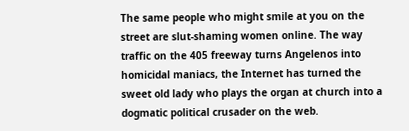The same people who might smile at you on the street are slut-shaming women online. The way traffic on the 405 freeway turns Angelenos into homicidal maniacs, the Internet has turned the sweet old lady who plays the organ at church into a dogmatic political crusader on the web.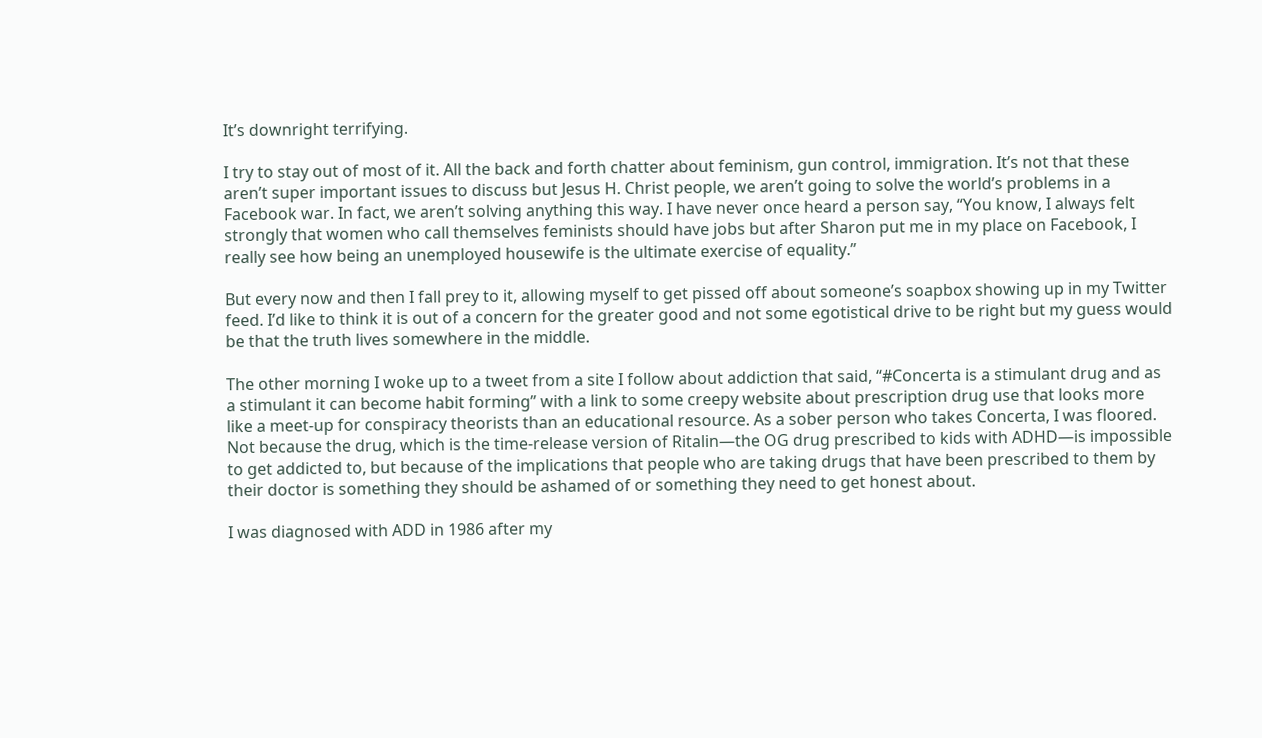It’s downright terrifying.

I try to stay out of most of it. All the back and forth chatter about feminism, gun control, immigration. It’s not that these aren’t super important issues to discuss but Jesus H. Christ people, we aren’t going to solve the world’s problems in a Facebook war. In fact, we aren’t solving anything this way. I have never once heard a person say, “You know, I always felt strongly that women who call themselves feminists should have jobs but after Sharon put me in my place on Facebook, I really see how being an unemployed housewife is the ultimate exercise of equality.”

But every now and then I fall prey to it, allowing myself to get pissed off about someone’s soapbox showing up in my Twitter feed. I’d like to think it is out of a concern for the greater good and not some egotistical drive to be right but my guess would be that the truth lives somewhere in the middle.

The other morning I woke up to a tweet from a site I follow about addiction that said, “#Concerta is a stimulant drug and as a stimulant it can become habit forming” with a link to some creepy website about prescription drug use that looks more like a meet-up for conspiracy theorists than an educational resource. As a sober person who takes Concerta, I was floored. Not because the drug, which is the time-release version of Ritalin—the OG drug prescribed to kids with ADHD—is impossible to get addicted to, but because of the implications that people who are taking drugs that have been prescribed to them by their doctor is something they should be ashamed of or something they need to get honest about.

I was diagnosed with ADD in 1986 after my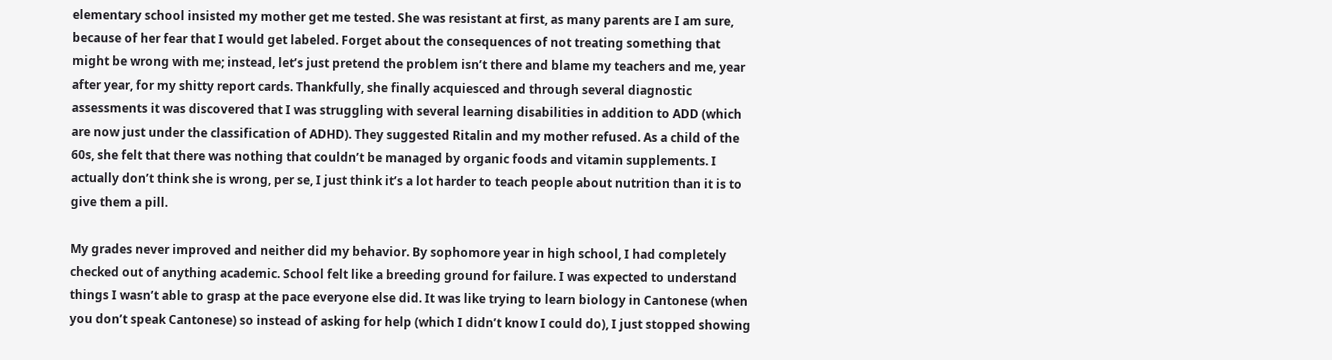elementary school insisted my mother get me tested. She was resistant at first, as many parents are I am sure, because of her fear that I would get labeled. Forget about the consequences of not treating something that might be wrong with me; instead, let’s just pretend the problem isn’t there and blame my teachers and me, year after year, for my shitty report cards. Thankfully, she finally acquiesced and through several diagnostic assessments it was discovered that I was struggling with several learning disabilities in addition to ADD (which are now just under the classification of ADHD). They suggested Ritalin and my mother refused. As a child of the 60s, she felt that there was nothing that couldn’t be managed by organic foods and vitamin supplements. I actually don’t think she is wrong, per se, I just think it’s a lot harder to teach people about nutrition than it is to give them a pill.

My grades never improved and neither did my behavior. By sophomore year in high school, I had completely checked out of anything academic. School felt like a breeding ground for failure. I was expected to understand things I wasn’t able to grasp at the pace everyone else did. It was like trying to learn biology in Cantonese (when you don’t speak Cantonese) so instead of asking for help (which I didn’t know I could do), I just stopped showing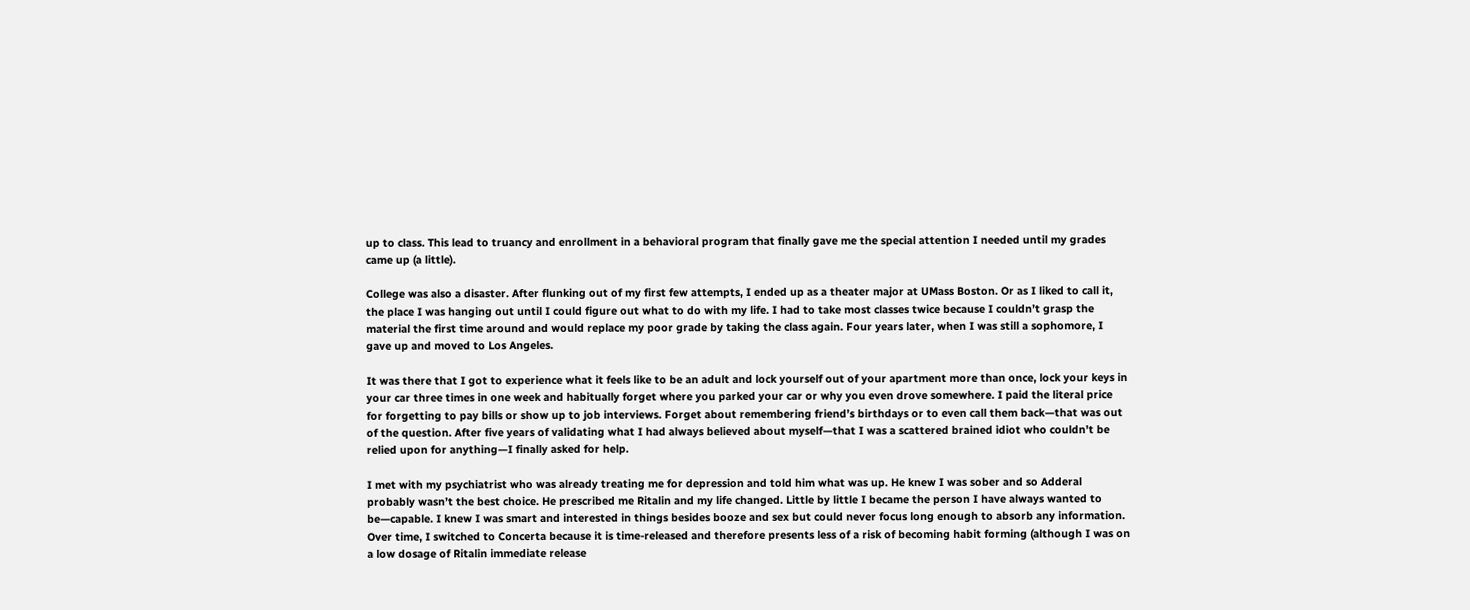up to class. This lead to truancy and enrollment in a behavioral program that finally gave me the special attention I needed until my grades came up (a little).

College was also a disaster. After flunking out of my first few attempts, I ended up as a theater major at UMass Boston. Or as I liked to call it, the place I was hanging out until I could figure out what to do with my life. I had to take most classes twice because I couldn’t grasp the material the first time around and would replace my poor grade by taking the class again. Four years later, when I was still a sophomore, I gave up and moved to Los Angeles.

It was there that I got to experience what it feels like to be an adult and lock yourself out of your apartment more than once, lock your keys in your car three times in one week and habitually forget where you parked your car or why you even drove somewhere. I paid the literal price for forgetting to pay bills or show up to job interviews. Forget about remembering friend’s birthdays or to even call them back—that was out of the question. After five years of validating what I had always believed about myself—that I was a scattered brained idiot who couldn’t be relied upon for anything—I finally asked for help.

I met with my psychiatrist who was already treating me for depression and told him what was up. He knew I was sober and so Adderal probably wasn’t the best choice. He prescribed me Ritalin and my life changed. Little by little I became the person I have always wanted to be—capable. I knew I was smart and interested in things besides booze and sex but could never focus long enough to absorb any information. Over time, I switched to Concerta because it is time-released and therefore presents less of a risk of becoming habit forming (although I was on a low dosage of Ritalin immediate release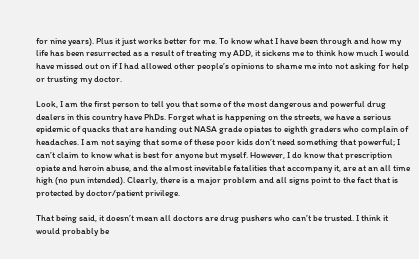for nine years). Plus it just works better for me. To know what I have been through and how my life has been resurrected as a result of treating my ADD, it sickens me to think how much I would have missed out on if I had allowed other people’s opinions to shame me into not asking for help or trusting my doctor.

Look, I am the first person to tell you that some of the most dangerous and powerful drug dealers in this country have PhDs. Forget what is happening on the streets, we have a serious epidemic of quacks that are handing out NASA grade opiates to eighth graders who complain of headaches. I am not saying that some of these poor kids don’t need something that powerful; I can’t claim to know what is best for anyone but myself. However, I do know that prescription opiate and heroin abuse, and the almost inevitable fatalities that accompany it, are at an all time high (no pun intended). Clearly, there is a major problem and all signs point to the fact that is protected by doctor/patient privilege.

That being said, it doesn’t mean all doctors are drug pushers who can’t be trusted. I think it would probably be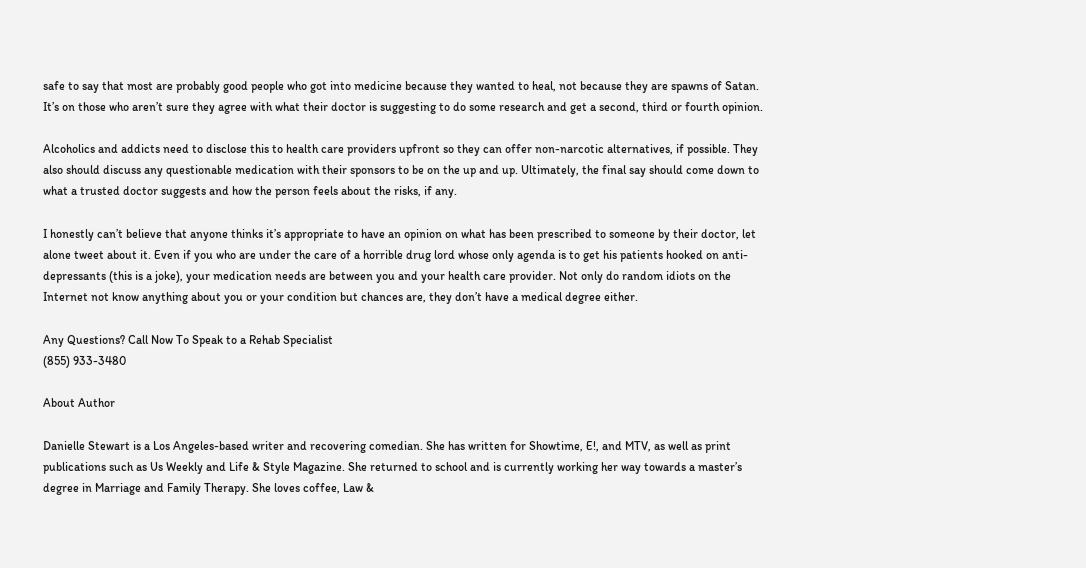safe to say that most are probably good people who got into medicine because they wanted to heal, not because they are spawns of Satan. It’s on those who aren’t sure they agree with what their doctor is suggesting to do some research and get a second, third or fourth opinion.

Alcoholics and addicts need to disclose this to health care providers upfront so they can offer non-narcotic alternatives, if possible. They also should discuss any questionable medication with their sponsors to be on the up and up. Ultimately, the final say should come down to what a trusted doctor suggests and how the person feels about the risks, if any.

I honestly can’t believe that anyone thinks it’s appropriate to have an opinion on what has been prescribed to someone by their doctor, let alone tweet about it. Even if you who are under the care of a horrible drug lord whose only agenda is to get his patients hooked on anti-depressants (this is a joke), your medication needs are between you and your health care provider. Not only do random idiots on the Internet not know anything about you or your condition but chances are, they don’t have a medical degree either.

Any Questions? Call Now To Speak to a Rehab Specialist
(855) 933-3480

About Author

Danielle Stewart is a Los Angeles-based writer and recovering comedian. She has written for Showtime, E!, and MTV, as well as print publications such as Us Weekly and Life & Style Magazine. She returned to school and is currently working her way towards a master’s degree in Marriage and Family Therapy. She loves coffee, Law &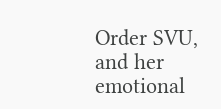Order SVU, and her emotional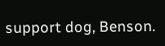support dog, Benson.